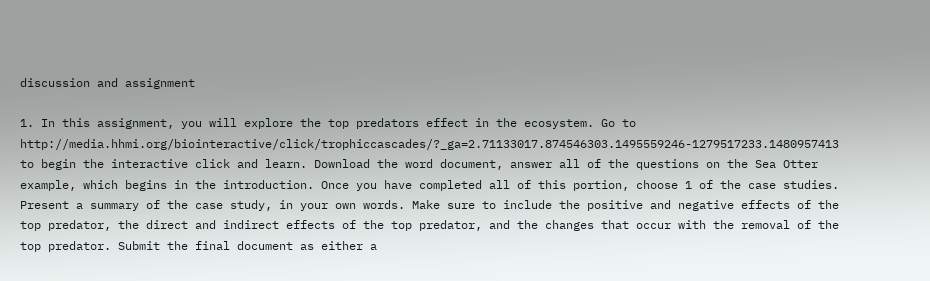discussion and assignment

1. In this assignment, you will explore the top predators effect in the ecosystem. Go to http://media.hhmi.org/biointeractive/click/trophiccascades/?_ga=2.71133017.874546303.1495559246-1279517233.1480957413 to begin the interactive click and learn. Download the word document, answer all of the questions on the Sea Otter example, which begins in the introduction. Once you have completed all of this portion, choose 1 of the case studies. Present a summary of the case study, in your own words. Make sure to include the positive and negative effects of the top predator, the direct and indirect effects of the top predator, and the changes that occur with the removal of the top predator. Submit the final document as either a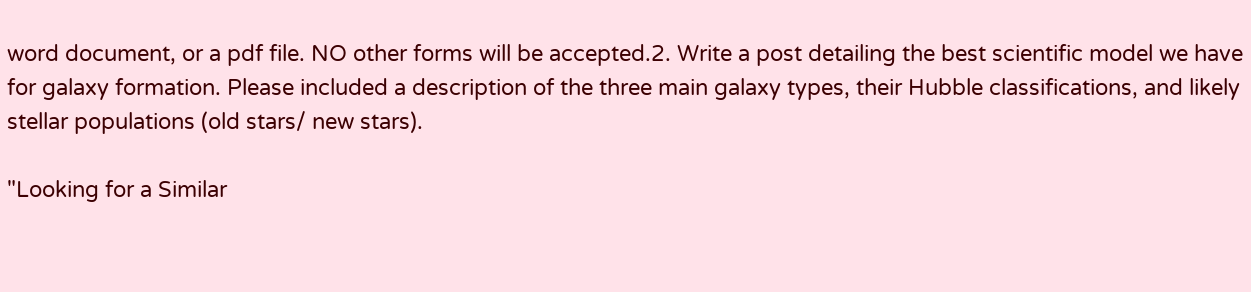word document, or a pdf file. NO other forms will be accepted.2. Write a post detailing the best scientific model we have for galaxy formation. Please included a description of the three main galaxy types, their Hubble classifications, and likely stellar populations (old stars/ new stars).

"Looking for a Similar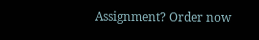Assignment? Order now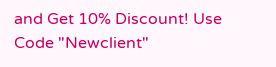and Get 10% Discount! Use Code "Newclient"